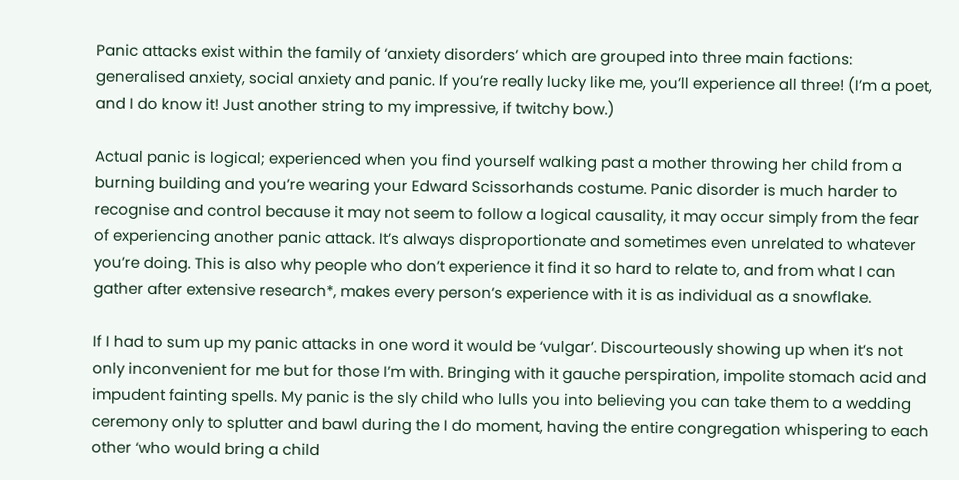Panic attacks exist within the family of ‘anxiety disorders’ which are grouped into three main factions: generalised anxiety, social anxiety and panic. If you’re really lucky like me, you’ll experience all three! (I’m a poet, and I do know it! Just another string to my impressive, if twitchy bow.)

Actual panic is logical; experienced when you find yourself walking past a mother throwing her child from a burning building and you’re wearing your Edward Scissorhands costume. Panic disorder is much harder to recognise and control because it may not seem to follow a logical causality, it may occur simply from the fear of experiencing another panic attack. It’s always disproportionate and sometimes even unrelated to whatever you’re doing. This is also why people who don’t experience it find it so hard to relate to, and from what I can gather after extensive research*, makes every person’s experience with it is as individual as a snowflake.

If I had to sum up my panic attacks in one word it would be ‘vulgar’. Discourteously showing up when it’s not only inconvenient for me but for those I’m with. Bringing with it gauche perspiration, impolite stomach acid and impudent fainting spells. My panic is the sly child who lulls you into believing you can take them to a wedding ceremony only to splutter and bawl during the I do moment, having the entire congregation whispering to each other ‘who would bring a child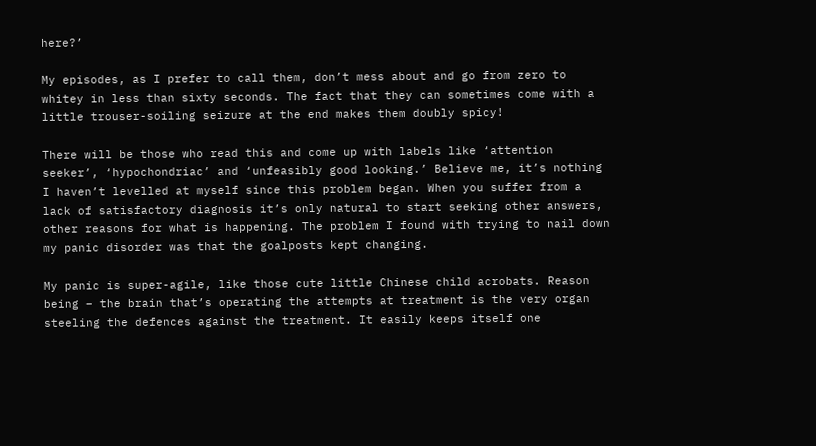here?’

My episodes, as I prefer to call them, don’t mess about and go from zero to whitey in less than sixty seconds. The fact that they can sometimes come with a little trouser-soiling seizure at the end makes them doubly spicy!

There will be those who read this and come up with labels like ‘attention seeker’, ‘hypochondriac’ and ‘unfeasibly good looking.’ Believe me, it’s nothing I haven’t levelled at myself since this problem began. When you suffer from a lack of satisfactory diagnosis it’s only natural to start seeking other answers, other reasons for what is happening. The problem I found with trying to nail down my panic disorder was that the goalposts kept changing.

My panic is super-agile, like those cute little Chinese child acrobats. Reason being – the brain that’s operating the attempts at treatment is the very organ steeling the defences against the treatment. It easily keeps itself one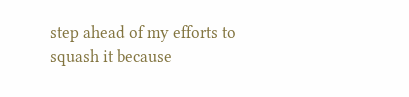step ahead of my efforts to squash it because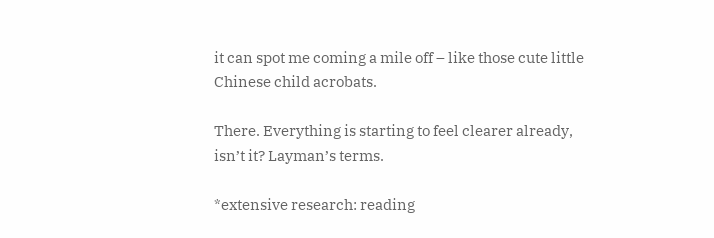it can spot me coming a mile off – like those cute little Chinese child acrobats.

There. Everything is starting to feel clearer already, isn’t it? Layman’s terms.

*extensive research: reading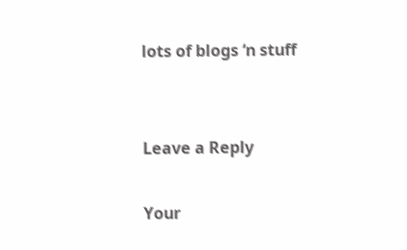lots of blogs ‘n stuff


Leave a Reply

Your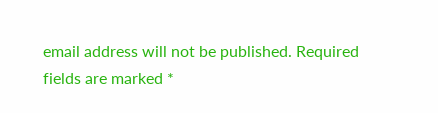email address will not be published. Required fields are marked *